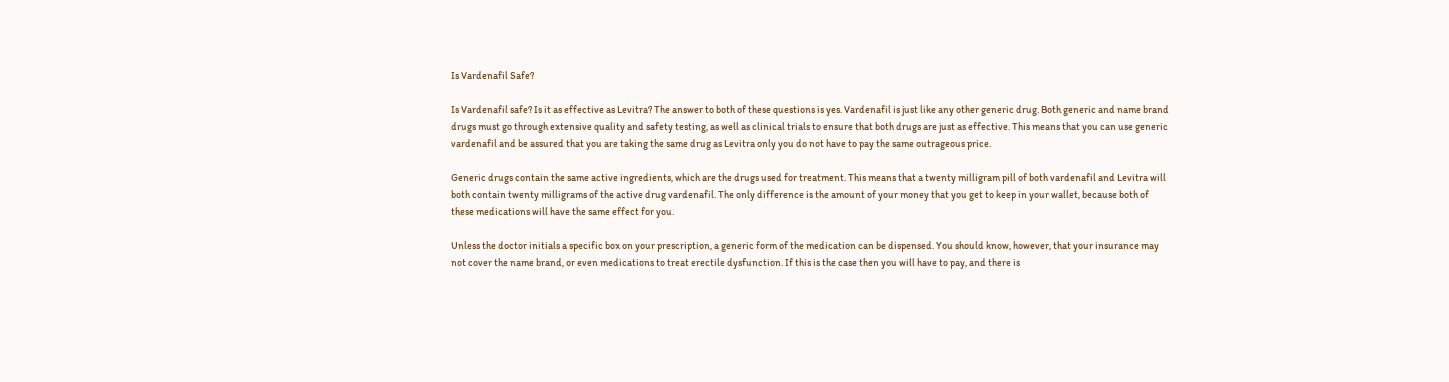Is Vardenafil Safe?

Is Vardenafil safe? Is it as effective as Levitra? The answer to both of these questions is yes. Vardenafil is just like any other generic drug. Both generic and name brand drugs must go through extensive quality and safety testing, as well as clinical trials to ensure that both drugs are just as effective. This means that you can use generic vardenafil and be assured that you are taking the same drug as Levitra only you do not have to pay the same outrageous price.

Generic drugs contain the same active ingredients, which are the drugs used for treatment. This means that a twenty milligram pill of both vardenafil and Levitra will both contain twenty milligrams of the active drug vardenafil. The only difference is the amount of your money that you get to keep in your wallet, because both of these medications will have the same effect for you.

Unless the doctor initials a specific box on your prescription, a generic form of the medication can be dispensed. You should know, however, that your insurance may not cover the name brand, or even medications to treat erectile dysfunction. If this is the case then you will have to pay, and there is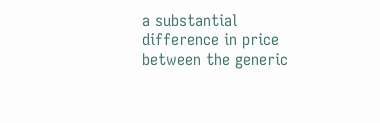a substantial difference in price between the generic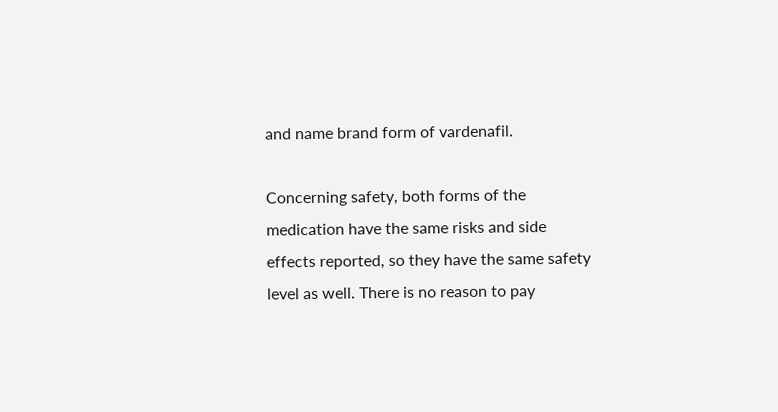and name brand form of vardenafil.

Concerning safety, both forms of the medication have the same risks and side effects reported, so they have the same safety level as well. There is no reason to pay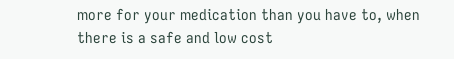more for your medication than you have to, when there is a safe and low cost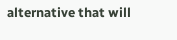alternative that will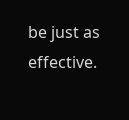be just as effective.